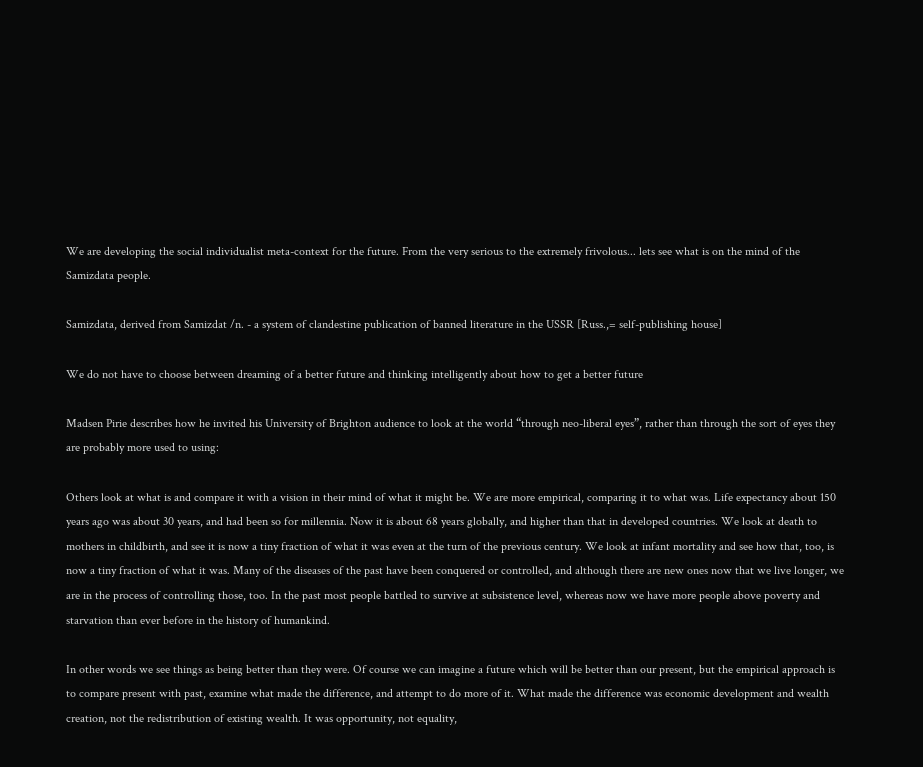We are developing the social individualist meta-context for the future. From the very serious to the extremely frivolous... lets see what is on the mind of the Samizdata people.

Samizdata, derived from Samizdat /n. - a system of clandestine publication of banned literature in the USSR [Russ.,= self-publishing house]

We do not have to choose between dreaming of a better future and thinking intelligently about how to get a better future

Madsen Pirie describes how he invited his University of Brighton audience to look at the world “through neo-liberal eyes”, rather than through the sort of eyes they are probably more used to using:

Others look at what is and compare it with a vision in their mind of what it might be. We are more empirical, comparing it to what was. Life expectancy about 150 years ago was about 30 years, and had been so for millennia. Now it is about 68 years globally, and higher than that in developed countries. We look at death to mothers in childbirth, and see it is now a tiny fraction of what it was even at the turn of the previous century. We look at infant mortality and see how that, too, is now a tiny fraction of what it was. Many of the diseases of the past have been conquered or controlled, and although there are new ones now that we live longer, we are in the process of controlling those, too. In the past most people battled to survive at subsistence level, whereas now we have more people above poverty and starvation than ever before in the history of humankind.

In other words we see things as being better than they were. Of course we can imagine a future which will be better than our present, but the empirical approach is to compare present with past, examine what made the difference, and attempt to do more of it. What made the difference was economic development and wealth creation, not the redistribution of existing wealth. It was opportunity, not equality,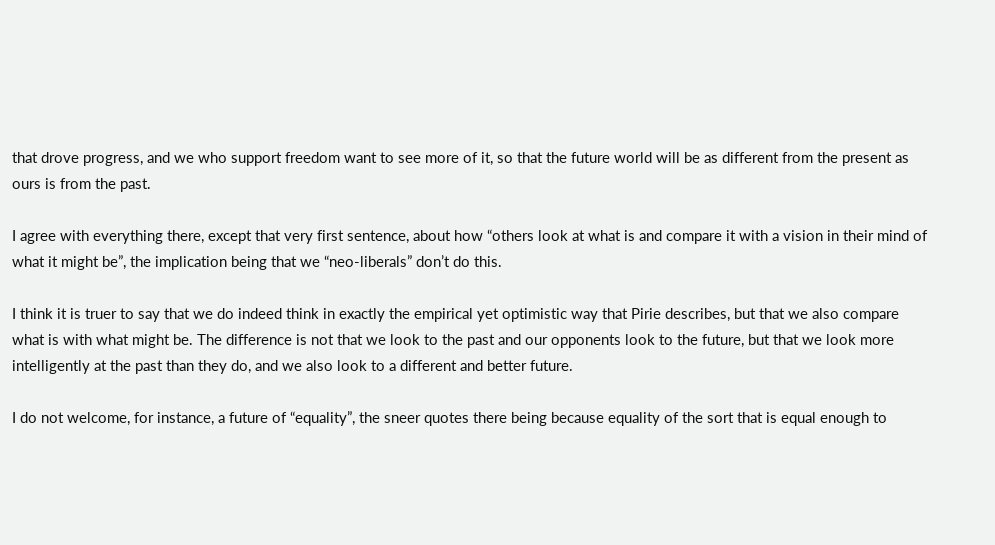that drove progress, and we who support freedom want to see more of it, so that the future world will be as different from the present as ours is from the past.

I agree with everything there, except that very first sentence, about how “others look at what is and compare it with a vision in their mind of what it might be”, the implication being that we “neo-liberals” don’t do this.

I think it is truer to say that we do indeed think in exactly the empirical yet optimistic way that Pirie describes, but that we also compare what is with what might be. The difference is not that we look to the past and our opponents look to the future, but that we look more intelligently at the past than they do, and we also look to a different and better future.

I do not welcome, for instance, a future of “equality”, the sneer quotes there being because equality of the sort that is equal enough to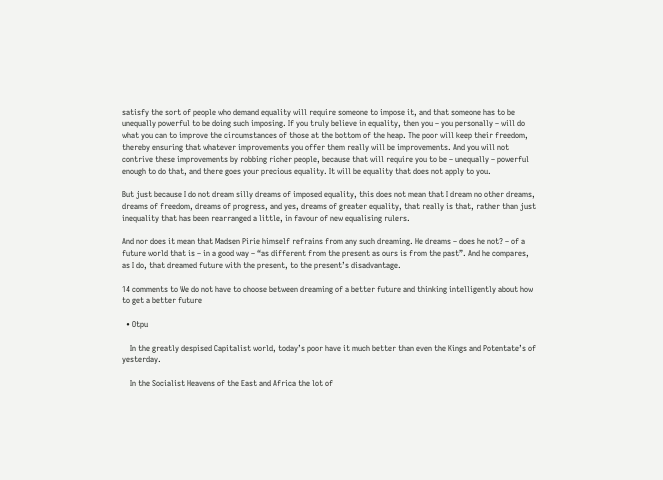satisfy the sort of people who demand equality will require someone to impose it, and that someone has to be unequally powerful to be doing such imposing. If you truly believe in equality, then you – you personally – will do what you can to improve the circumstances of those at the bottom of the heap. The poor will keep their freedom, thereby ensuring that whatever improvements you offer them really will be improvements. And you will not contrive these improvements by robbing richer people, because that will require you to be – unequally – powerful enough to do that, and there goes your precious equality. It will be equality that does not apply to you.

But just because I do not dream silly dreams of imposed equality, this does not mean that I dream no other dreams, dreams of freedom, dreams of progress, and yes, dreams of greater equality, that really is that, rather than just inequality that has been rearranged a little, in favour of new equalising rulers.

And nor does it mean that Madsen Pirie himself refrains from any such dreaming. He dreams – does he not? – of a future world that is – in a good way – “as different from the present as ours is from the past”. And he compares, as I do, that dreamed future with the present, to the present’s disadvantage.

14 comments to We do not have to choose between dreaming of a better future and thinking intelligently about how to get a better future

  • Otpu

    In the greatly despised Capitalist world, today’s poor have it much better than even the Kings and Potentate’s of yesterday.

    In the Socialist Heavens of the East and Africa the lot of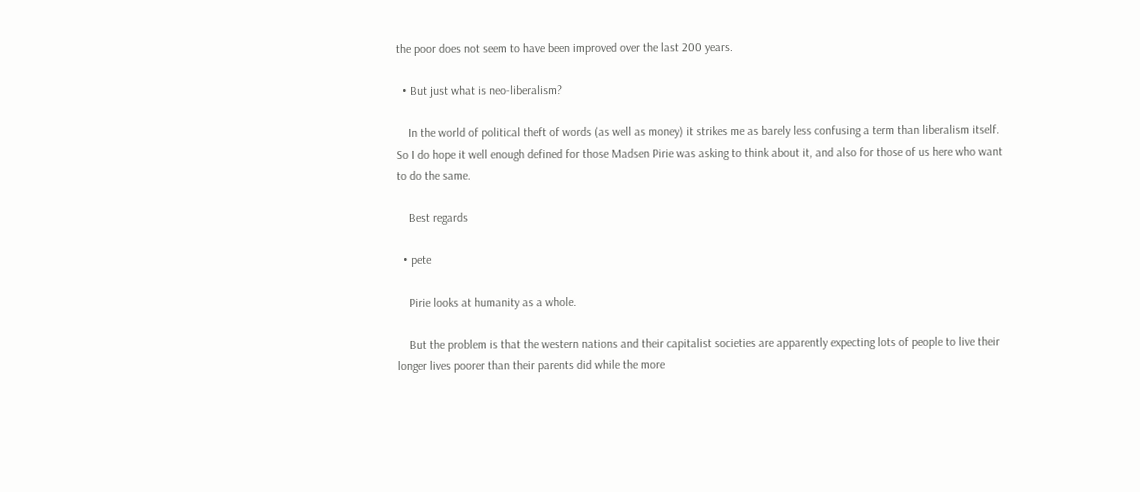the poor does not seem to have been improved over the last 200 years.

  • But just what is neo-liberalism?

    In the world of political theft of words (as well as money) it strikes me as barely less confusing a term than liberalism itself. So I do hope it well enough defined for those Madsen Pirie was asking to think about it, and also for those of us here who want to do the same.

    Best regards

  • pete

    Pirie looks at humanity as a whole.

    But the problem is that the western nations and their capitalist societies are apparently expecting lots of people to live their longer lives poorer than their parents did while the more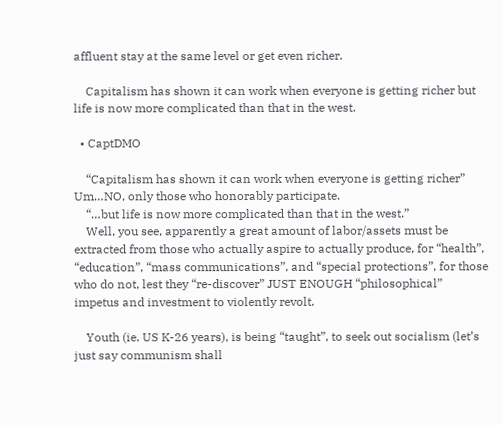affluent stay at the same level or get even richer.

    Capitalism has shown it can work when everyone is getting richer but life is now more complicated than that in the west.

  • CaptDMO

    “Capitalism has shown it can work when everyone is getting richer” Um…NO, only those who honorably participate.
    “…but life is now more complicated than that in the west.”
    Well, you see, apparently a great amount of labor/assets must be extracted from those who actually aspire to actually produce, for “health”, “education”, “mass communications”, and “special protections”, for those who do not, lest they “re-discover” JUST ENOUGH “philosophical” impetus and investment to violently revolt.

    Youth (ie. US K-26 years), is being “taught”, to seek out socialism (let’s just say communism shall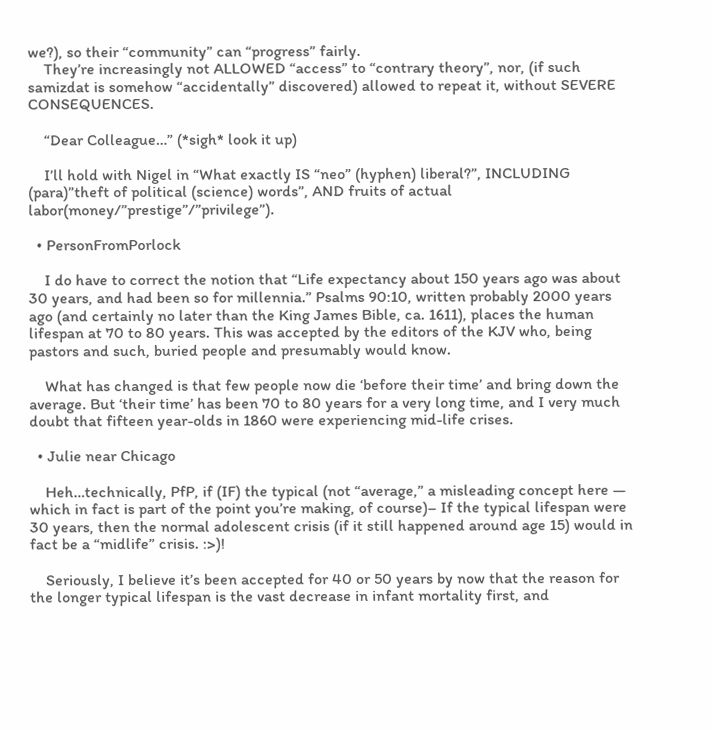we?), so their “community” can “progress” fairly.
    They’re increasingly not ALLOWED “access” to “contrary theory”, nor, (if such samizdat is somehow “accidentally” discovered) allowed to repeat it, without SEVERE CONSEQUENCES.

    “Dear Colleague…” (*sigh* look it up)

    I’ll hold with Nigel in “What exactly IS “neo” (hyphen) liberal?”, INCLUDING (para)”theft of political (science) words”, AND fruits of actual labor(money/”prestige”/”privilege”).

  • PersonFromPorlock

    I do have to correct the notion that “Life expectancy about 150 years ago was about 30 years, and had been so for millennia.” Psalms 90:10, written probably 2000 years ago (and certainly no later than the King James Bible, ca. 1611), places the human lifespan at 70 to 80 years. This was accepted by the editors of the KJV who, being pastors and such, buried people and presumably would know.

    What has changed is that few people now die ‘before their time’ and bring down the average. But ‘their time’ has been 70 to 80 years for a very long time, and I very much doubt that fifteen year-olds in 1860 were experiencing mid-life crises.

  • Julie near Chicago

    Heh…technically, PfP, if (IF) the typical (not “average,” a misleading concept here — which in fact is part of the point you’re making, of course)– If the typical lifespan were 30 years, then the normal adolescent crisis (if it still happened around age 15) would in fact be a “midlife” crisis. :>)!

    Seriously, I believe it’s been accepted for 40 or 50 years by now that the reason for the longer typical lifespan is the vast decrease in infant mortality first, and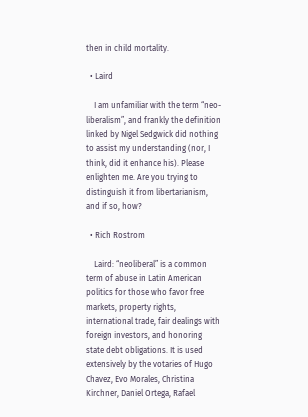then in child mortality.

  • Laird

    I am unfamiliar with the term “neo-liberalism”, and frankly the definition linked by Nigel Sedgwick did nothing to assist my understanding (nor, I think, did it enhance his). Please enlighten me. Are you trying to distinguish it from libertarianism, and if so, how?

  • Rich Rostrom

    Laird: “neoliberal” is a common term of abuse in Latin American politics for those who favor free markets, property rights, international trade, fair dealings with foreign investors, and honoring state debt obligations. It is used extensively by the votaries of Hugo Chavez, Evo Morales, Christina Kirchner, Daniel Ortega, Rafael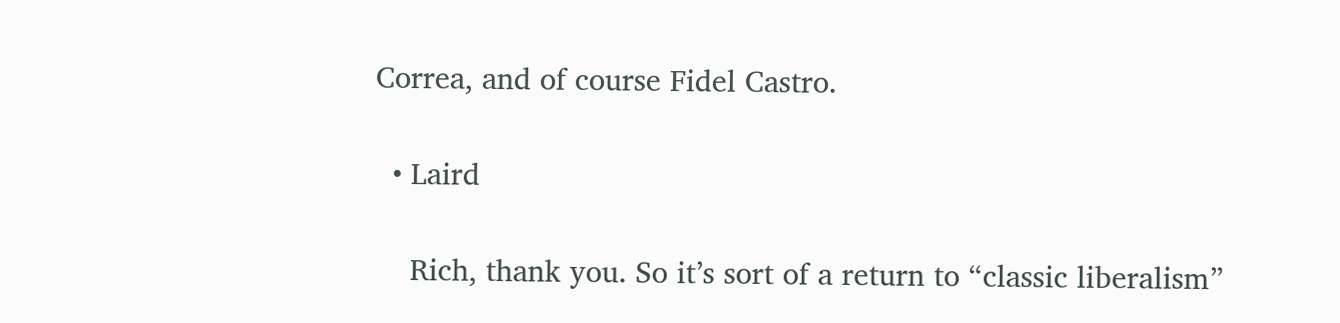Correa, and of course Fidel Castro.

  • Laird

    Rich, thank you. So it’s sort of a return to “classic liberalism”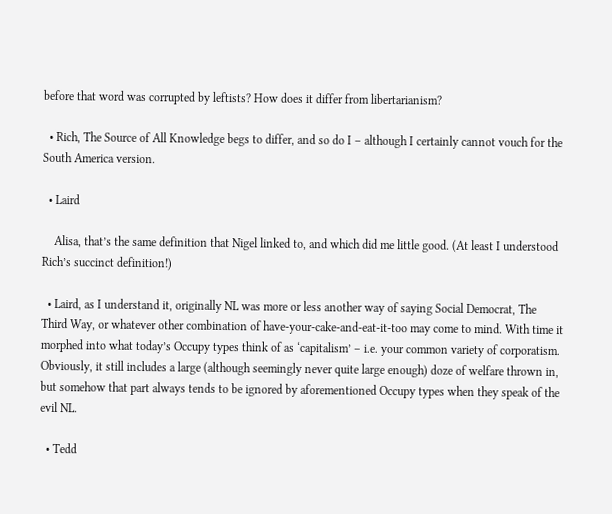before that word was corrupted by leftists? How does it differ from libertarianism?

  • Rich, The Source of All Knowledge begs to differ, and so do I – although I certainly cannot vouch for the South America version.

  • Laird

    Alisa, that’s the same definition that Nigel linked to, and which did me little good. (At least I understood Rich’s succinct definition!)

  • Laird, as I understand it, originally NL was more or less another way of saying Social Democrat, The Third Way, or whatever other combination of have-your-cake-and-eat-it-too may come to mind. With time it morphed into what today’s Occupy types think of as ‘capitalism’ – i.e. your common variety of corporatism. Obviously, it still includes a large (although seemingly never quite large enough) doze of welfare thrown in, but somehow that part always tends to be ignored by aforementioned Occupy types when they speak of the evil NL.

  • Tedd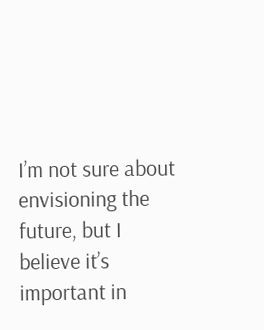I’m not sure about envisioning the future, but I believe it’s important in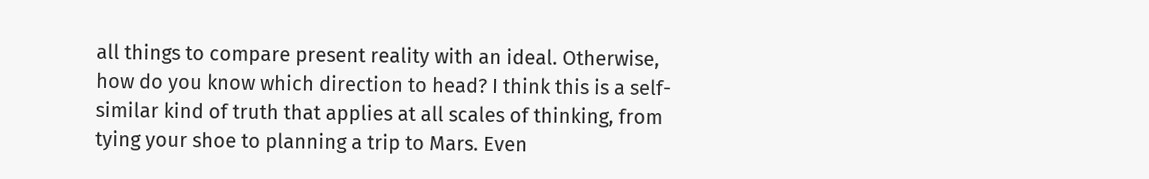all things to compare present reality with an ideal. Otherwise, how do you know which direction to head? I think this is a self-similar kind of truth that applies at all scales of thinking, from tying your shoe to planning a trip to Mars. Even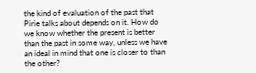the kind of evaluation of the past that Pirie talks about depends on it. How do we know whether the present is better than the past in some way, unless we have an ideal in mind that one is closer to than the other?